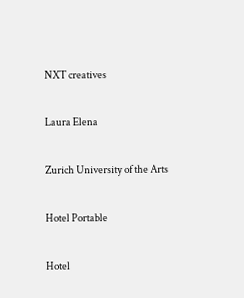NXT creatives

Laura Elena

Zurich University of the Arts

Hotel Portable

Hotel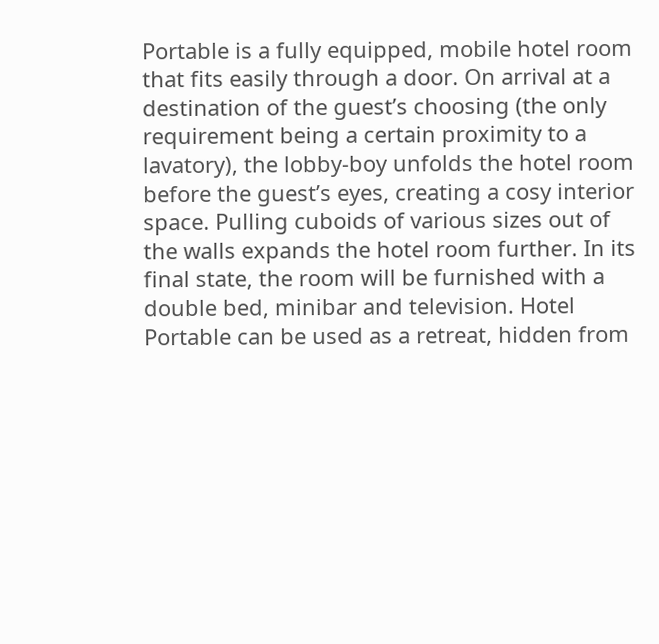Portable is a fully equipped, mobile hotel room that fits easily through a door. On arrival at a destination of the guest’s choosing (the only requirement being a certain proximity to a lavatory), the lobby-boy unfolds the hotel room before the guest’s eyes, creating a cosy interior space. Pulling cuboids of various sizes out of the walls expands the hotel room further. In its final state, the room will be furnished with a double bed, minibar and television. Hotel Portable can be used as a retreat, hidden from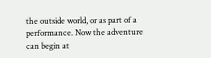the outside world, or as part of a performance. Now the adventure can begin at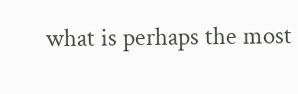what is perhaps the most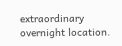extraordinary overnight location.